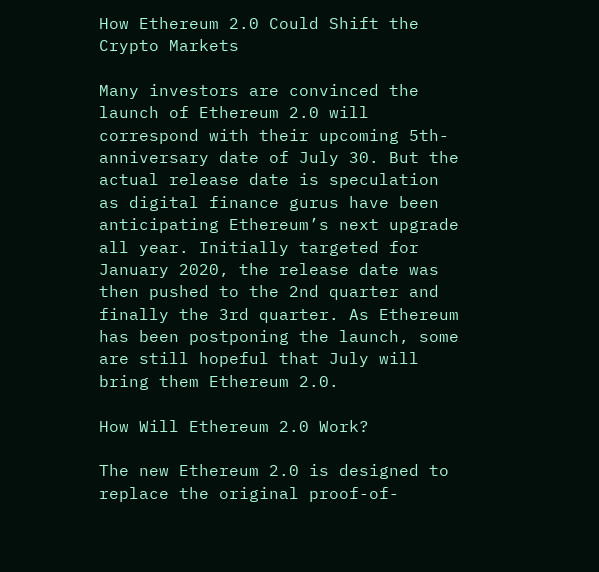How Ethereum 2.0 Could Shift the Crypto Markets

Many investors are convinced the launch of Ethereum 2.0 will correspond with their upcoming 5th-anniversary date of July 30. But the actual release date is speculation as digital finance gurus have been anticipating Ethereum’s next upgrade all year. Initially targeted for January 2020, the release date was then pushed to the 2nd quarter and finally the 3rd quarter. As Ethereum has been postponing the launch, some are still hopeful that July will bring them Ethereum 2.0.

How Will Ethereum 2.0 Work?

The new Ethereum 2.0 is designed to replace the original proof-of-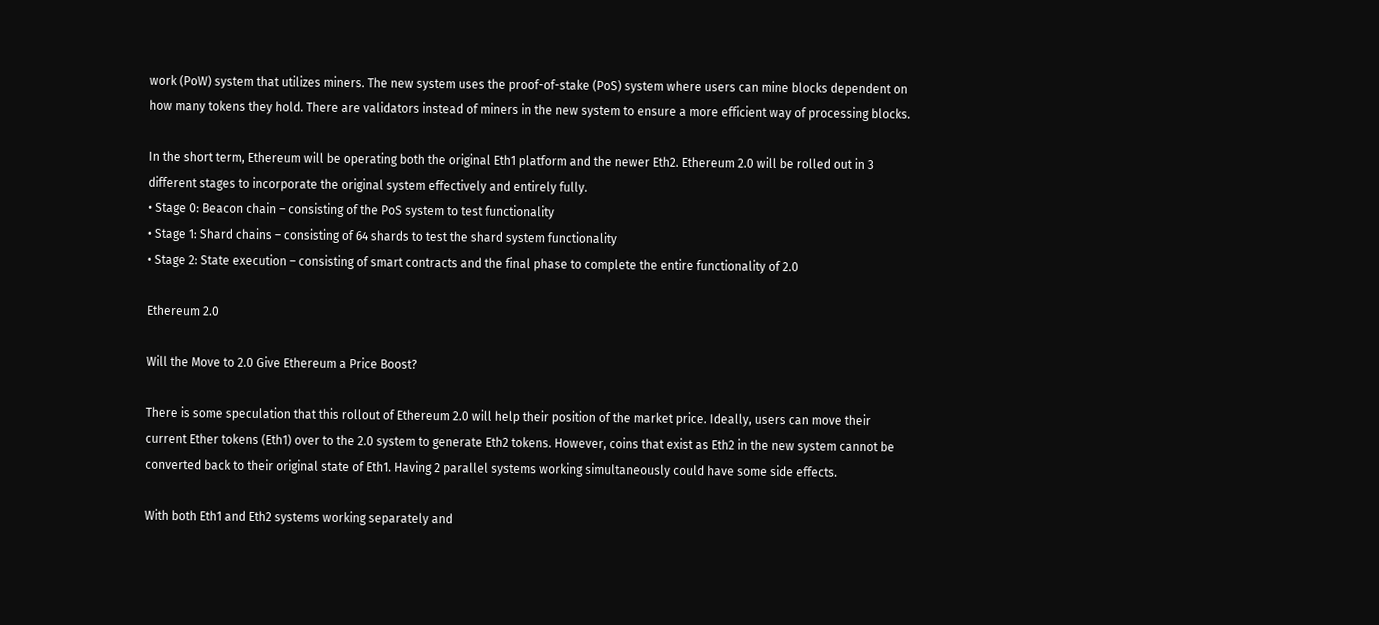work (PoW) system that utilizes miners. The new system uses the proof-of-stake (PoS) system where users can mine blocks dependent on how many tokens they hold. There are validators instead of miners in the new system to ensure a more efficient way of processing blocks.

In the short term, Ethereum will be operating both the original Eth1 platform and the newer Eth2. Ethereum 2.0 will be rolled out in 3 different stages to incorporate the original system effectively and entirely fully.
• Stage 0: Beacon chain – consisting of the PoS system to test functionality
• Stage 1: Shard chains – consisting of 64 shards to test the shard system functionality
• Stage 2: State execution – consisting of smart contracts and the final phase to complete the entire functionality of 2.0

Ethereum 2.0

Will the Move to 2.0 Give Ethereum a Price Boost?

There is some speculation that this rollout of Ethereum 2.0 will help their position of the market price. Ideally, users can move their current Ether tokens (Eth1) over to the 2.0 system to generate Eth2 tokens. However, coins that exist as Eth2 in the new system cannot be converted back to their original state of Eth1. Having 2 parallel systems working simultaneously could have some side effects.

With both Eth1 and Eth2 systems working separately and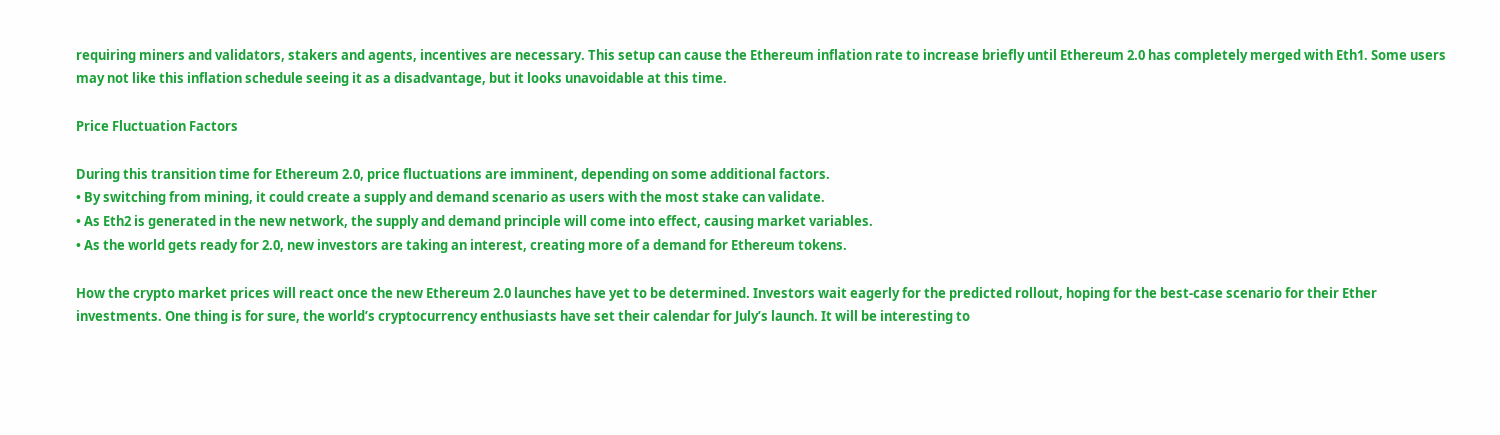requiring miners and validators, stakers and agents, incentives are necessary. This setup can cause the Ethereum inflation rate to increase briefly until Ethereum 2.0 has completely merged with Eth1. Some users may not like this inflation schedule seeing it as a disadvantage, but it looks unavoidable at this time.

Price Fluctuation Factors

During this transition time for Ethereum 2.0, price fluctuations are imminent, depending on some additional factors.
• By switching from mining, it could create a supply and demand scenario as users with the most stake can validate.
• As Eth2 is generated in the new network, the supply and demand principle will come into effect, causing market variables.
• As the world gets ready for 2.0, new investors are taking an interest, creating more of a demand for Ethereum tokens.

How the crypto market prices will react once the new Ethereum 2.0 launches have yet to be determined. Investors wait eagerly for the predicted rollout, hoping for the best-case scenario for their Ether investments. One thing is for sure, the world’s cryptocurrency enthusiasts have set their calendar for July’s launch. It will be interesting to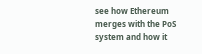see how Ethereum merges with the PoS system and how it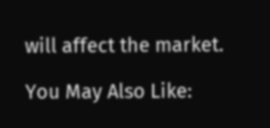will affect the market.

You May Also Like: